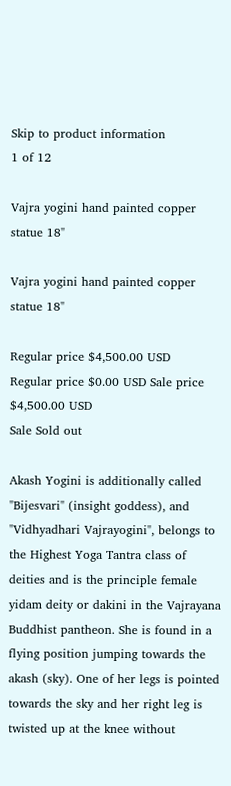Skip to product information
1 of 12

Vajra yogini hand painted copper statue 18"

Vajra yogini hand painted copper statue 18"

Regular price $4,500.00 USD
Regular price $0.00 USD Sale price $4,500.00 USD
Sale Sold out

Akash Yogini is additionally called "Bijesvari" (insight goddess), and "Vidhyadhari Vajrayogini", belongs to the Highest Yoga Tantra class of deities and is the principle female yidam deity or dakini in the Vajrayana Buddhist pantheon. She is found in a flying position jumping towards the akash (sky). One of her legs is pointed towards the sky and her right leg is twisted up at the knee without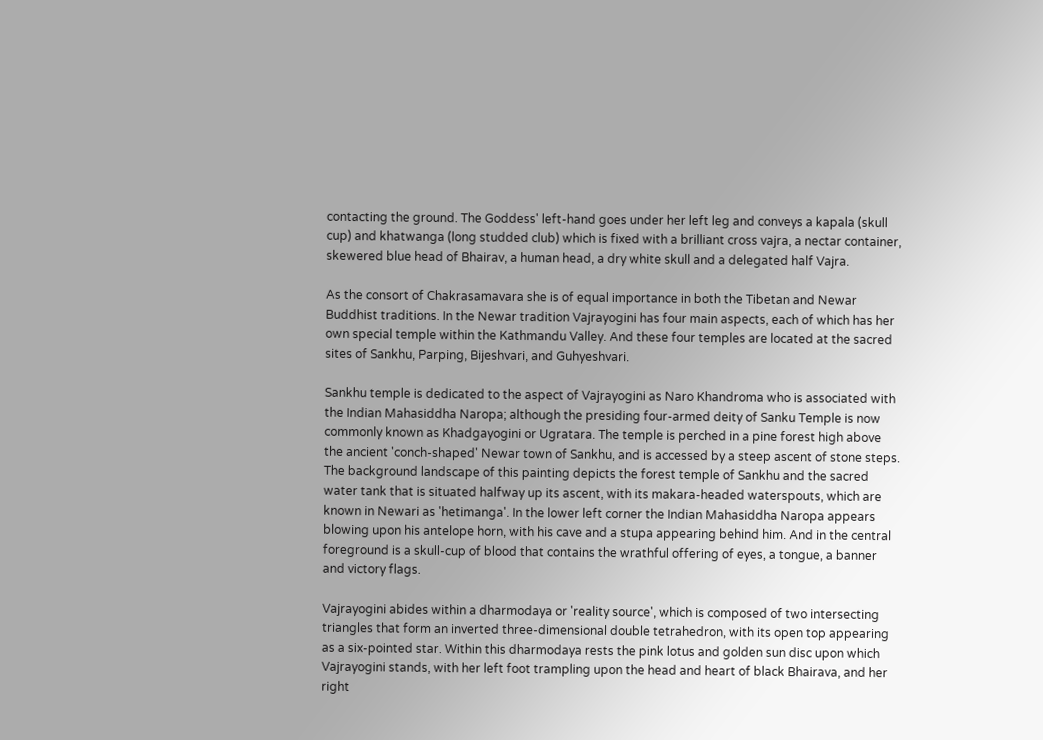contacting the ground. The Goddess' left-hand goes under her left leg and conveys a kapala (skull cup) and khatwanga (long studded club) which is fixed with a brilliant cross vajra, a nectar container, skewered blue head of Bhairav, a human head, a dry white skull and a delegated half Vajra.

As the consort of Chakrasamavara she is of equal importance in both the Tibetan and Newar Buddhist traditions. In the Newar tradition Vajrayogini has four main aspects, each of which has her own special temple within the Kathmandu Valley. And these four temples are located at the sacred sites of Sankhu, Parping, Bijeshvari, and Guhyeshvari.

Sankhu temple is dedicated to the aspect of Vajrayogini as Naro Khandroma who is associated with the Indian Mahasiddha Naropa; although the presiding four-armed deity of Sanku Temple is now commonly known as Khadgayogini or Ugratara. The temple is perched in a pine forest high above the ancient 'conch-shaped' Newar town of Sankhu, and is accessed by a steep ascent of stone steps. The background landscape of this painting depicts the forest temple of Sankhu and the sacred water tank that is situated halfway up its ascent, with its makara-headed waterspouts, which are known in Newari as 'hetimanga'. In the lower left corner the Indian Mahasiddha Naropa appears blowing upon his antelope horn, with his cave and a stupa appearing behind him. And in the central foreground is a skull-cup of blood that contains the wrathful offering of eyes, a tongue, a banner and victory flags.

Vajrayogini abides within a dharmodaya or 'reality source', which is composed of two intersecting triangles that form an inverted three-dimensional double tetrahedron, with its open top appearing as a six-pointed star. Within this dharmodaya rests the pink lotus and golden sun disc upon which Vajrayogini stands, with her left foot trampling upon the head and heart of black Bhairava, and her right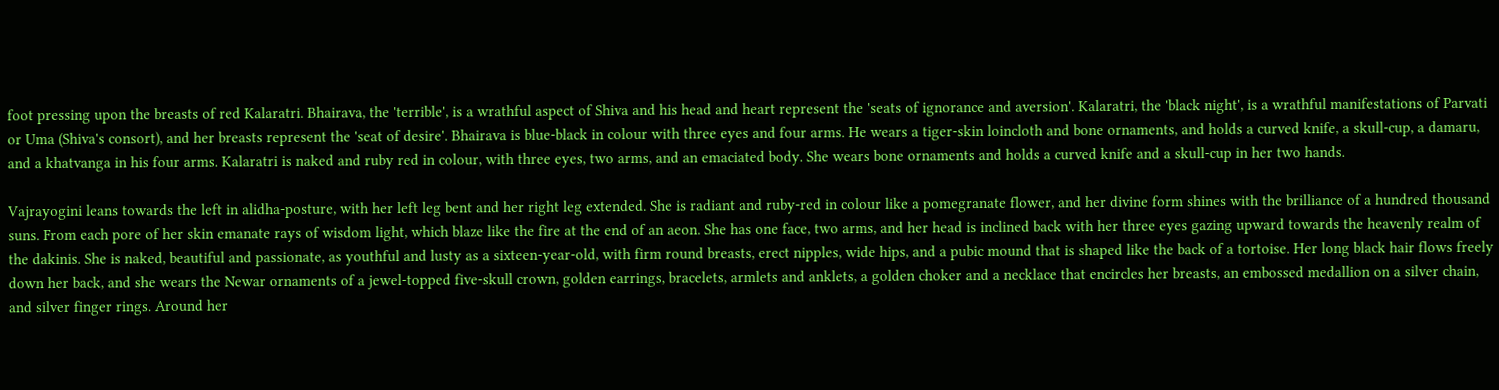foot pressing upon the breasts of red Kalaratri. Bhairava, the 'terrible', is a wrathful aspect of Shiva and his head and heart represent the 'seats of ignorance and aversion'. Kalaratri, the 'black night', is a wrathful manifestations of Parvati or Uma (Shiva's consort), and her breasts represent the 'seat of desire'. Bhairava is blue-black in colour with three eyes and four arms. He wears a tiger-skin loincloth and bone ornaments, and holds a curved knife, a skull-cup, a damaru, and a khatvanga in his four arms. Kalaratri is naked and ruby red in colour, with three eyes, two arms, and an emaciated body. She wears bone ornaments and holds a curved knife and a skull-cup in her two hands.

Vajrayogini leans towards the left in alidha-posture, with her left leg bent and her right leg extended. She is radiant and ruby-red in colour like a pomegranate flower, and her divine form shines with the brilliance of a hundred thousand suns. From each pore of her skin emanate rays of wisdom light, which blaze like the fire at the end of an aeon. She has one face, two arms, and her head is inclined back with her three eyes gazing upward towards the heavenly realm of the dakinis. She is naked, beautiful and passionate, as youthful and lusty as a sixteen-year-old, with firm round breasts, erect nipples, wide hips, and a pubic mound that is shaped like the back of a tortoise. Her long black hair flows freely down her back, and she wears the Newar ornaments of a jewel-topped five-skull crown, golden earrings, bracelets, armlets and anklets, a golden choker and a necklace that encircles her breasts, an embossed medallion on a silver chain, and silver finger rings. Around her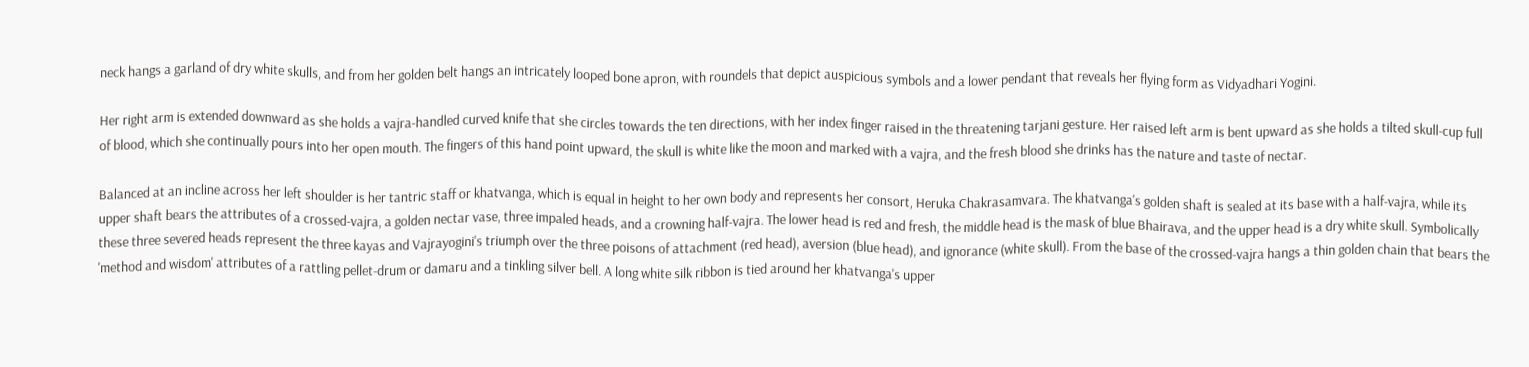neck hangs a garland of dry white skulls, and from her golden belt hangs an intricately looped bone apron, with roundels that depict auspicious symbols and a lower pendant that reveals her flying form as Vidyadhari Yogini.

Her right arm is extended downward as she holds a vajra-handled curved knife that she circles towards the ten directions, with her index finger raised in the threatening tarjani gesture. Her raised left arm is bent upward as she holds a tilted skull-cup full of blood, which she continually pours into her open mouth. The fingers of this hand point upward, the skull is white like the moon and marked with a vajra, and the fresh blood she drinks has the nature and taste of nectar.

Balanced at an incline across her left shoulder is her tantric staff or khatvanga, which is equal in height to her own body and represents her consort, Heruka Chakrasamvara. The khatvanga's golden shaft is sealed at its base with a half-vajra, while its upper shaft bears the attributes of a crossed-vajra, a golden nectar vase, three impaled heads, and a crowning half-vajra. The lower head is red and fresh, the middle head is the mask of blue Bhairava, and the upper head is a dry white skull. Symbolically these three severed heads represent the three kayas and Vajrayogini's triumph over the three poisons of attachment (red head), aversion (blue head), and ignorance (white skull). From the base of the crossed-vajra hangs a thin golden chain that bears the 'method and wisdom' attributes of a rattling pellet-drum or damaru and a tinkling silver bell. A long white silk ribbon is tied around her khatvanga's upper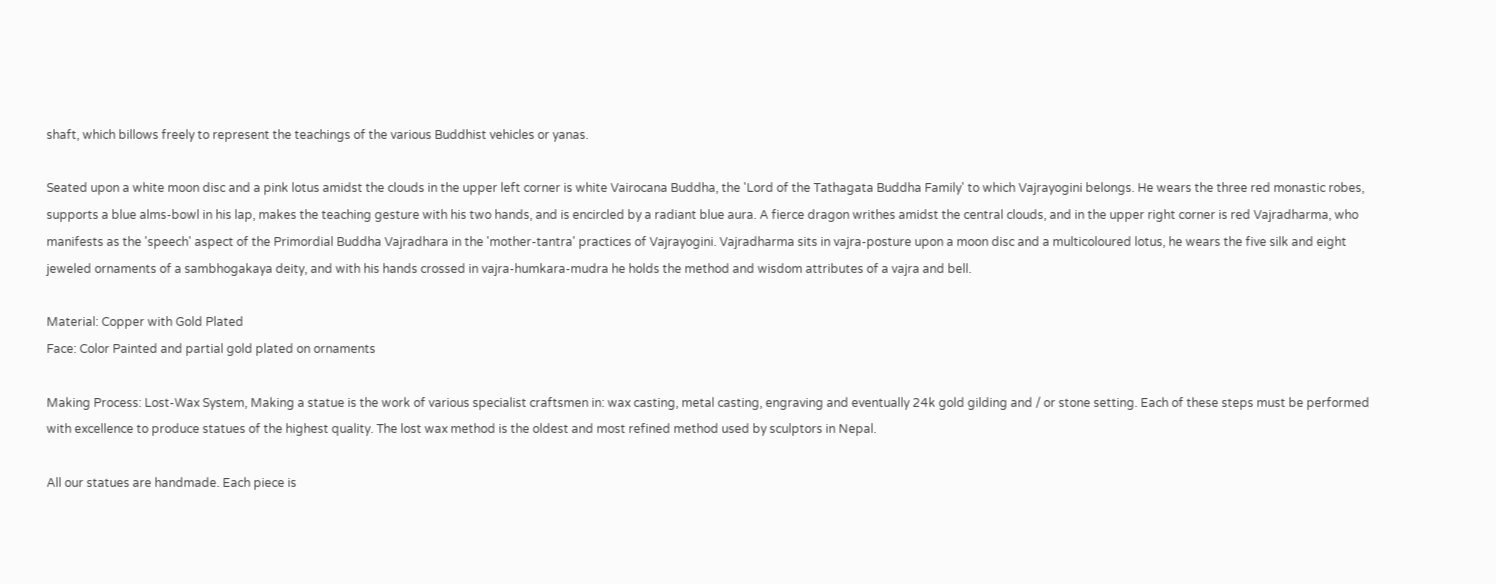shaft, which billows freely to represent the teachings of the various Buddhist vehicles or yanas.

Seated upon a white moon disc and a pink lotus amidst the clouds in the upper left corner is white Vairocana Buddha, the 'Lord of the Tathagata Buddha Family' to which Vajrayogini belongs. He wears the three red monastic robes, supports a blue alms-bowl in his lap, makes the teaching gesture with his two hands, and is encircled by a radiant blue aura. A fierce dragon writhes amidst the central clouds, and in the upper right corner is red Vajradharma, who manifests as the 'speech' aspect of the Primordial Buddha Vajradhara in the 'mother-tantra' practices of Vajrayogini. Vajradharma sits in vajra-posture upon a moon disc and a multicoloured lotus, he wears the five silk and eight jeweled ornaments of a sambhogakaya deity, and with his hands crossed in vajra-humkara-mudra he holds the method and wisdom attributes of a vajra and bell.

Material: Copper with Gold Plated
Face: Color Painted and partial gold plated on ornaments

Making Process: Lost-Wax System, Making a statue is the work of various specialist craftsmen in: wax casting, metal casting, engraving and eventually 24k gold gilding and / or stone setting. Each of these steps must be performed with excellence to produce statues of the highest quality. The lost wax method is the oldest and most refined method used by sculptors in Nepal.

All our statues are handmade. Each piece is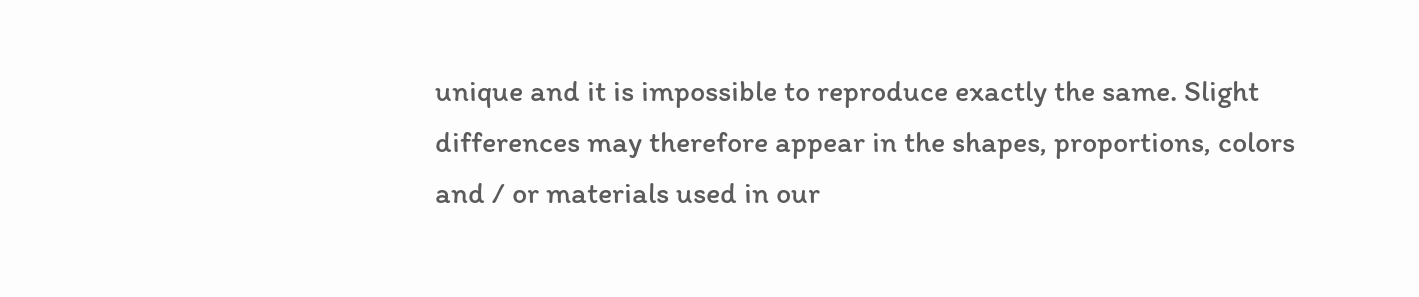unique and it is impossible to reproduce exactly the same. Slight differences may therefore appear in the shapes, proportions, colors and / or materials used in our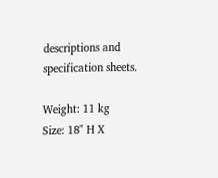descriptions and specification sheets.

Weight: 11 kg
Size: 18" H X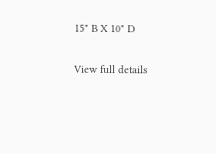15" B X 10" D

View full details